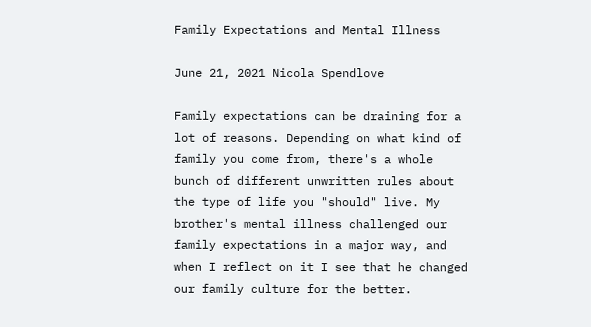Family Expectations and Mental Illness

June 21, 2021 Nicola Spendlove

Family expectations can be draining for a lot of reasons. Depending on what kind of family you come from, there's a whole bunch of different unwritten rules about the type of life you "should" live. My brother's mental illness challenged our family expectations in a major way, and when I reflect on it I see that he changed our family culture for the better.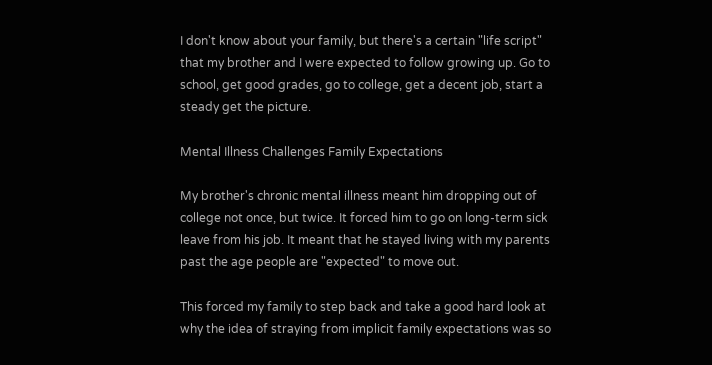I don't know about your family, but there's a certain "life script" that my brother and I were expected to follow growing up. Go to school, get good grades, go to college, get a decent job, start a steady get the picture.

Mental Illness Challenges Family Expectations

My brother's chronic mental illness meant him dropping out of college not once, but twice. It forced him to go on long-term sick leave from his job. It meant that he stayed living with my parents past the age people are "expected" to move out.

This forced my family to step back and take a good hard look at why the idea of straying from implicit family expectations was so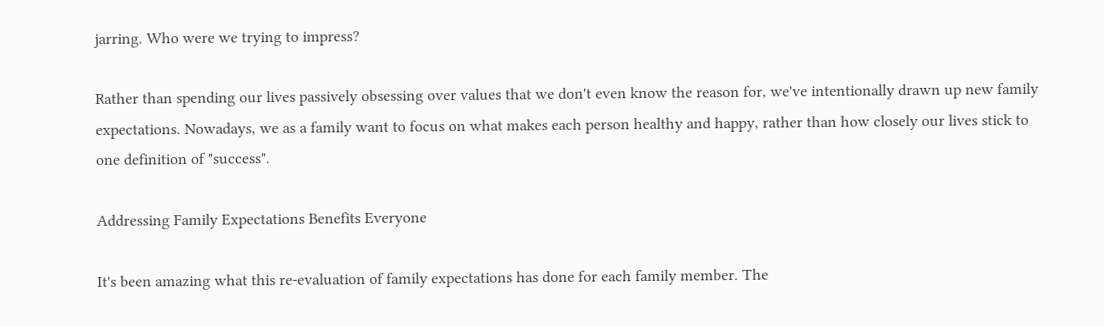jarring. Who were we trying to impress?

Rather than spending our lives passively obsessing over values that we don't even know the reason for, we've intentionally drawn up new family expectations. Nowadays, we as a family want to focus on what makes each person healthy and happy, rather than how closely our lives stick to one definition of "success".

Addressing Family Expectations Benefits Everyone

It's been amazing what this re-evaluation of family expectations has done for each family member. The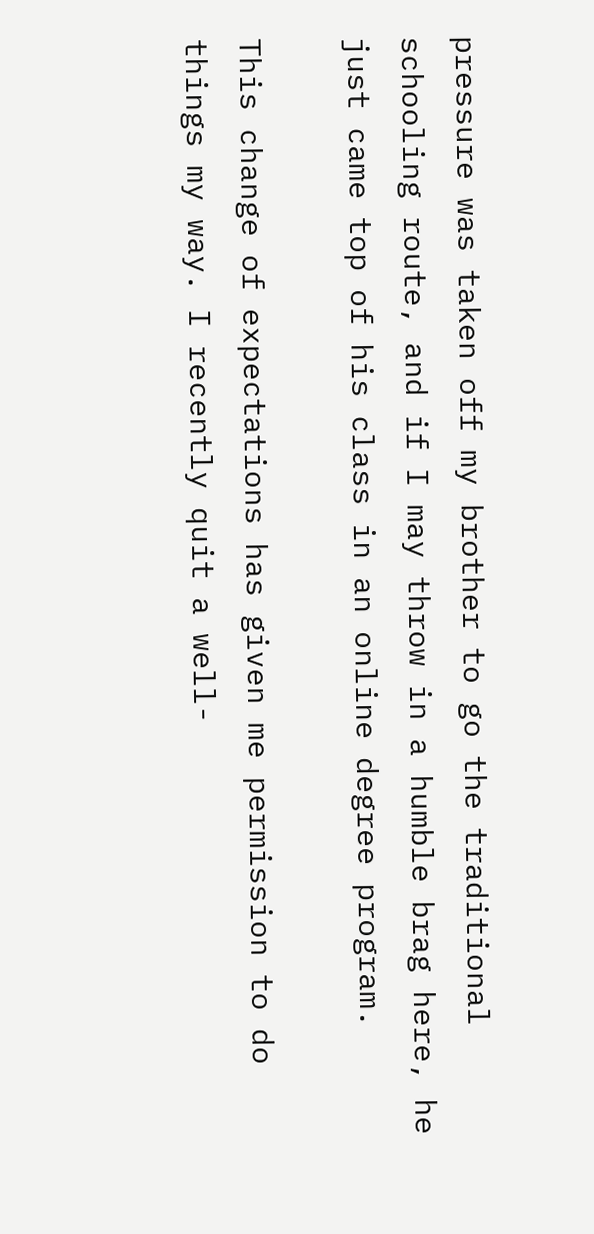pressure was taken off my brother to go the traditional schooling route, and if I may throw in a humble brag here, he just came top of his class in an online degree program.

This change of expectations has given me permission to do things my way. I recently quit a well-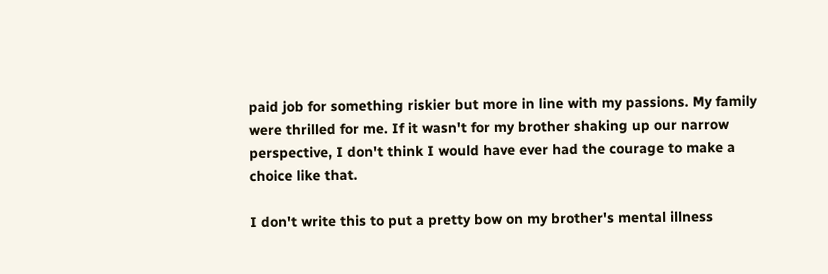paid job for something riskier but more in line with my passions. My family were thrilled for me. If it wasn't for my brother shaking up our narrow perspective, I don't think I would have ever had the courage to make a choice like that.

I don't write this to put a pretty bow on my brother's mental illness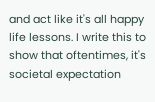and act like it's all happy life lessons. I write this to show that oftentimes, it's societal expectation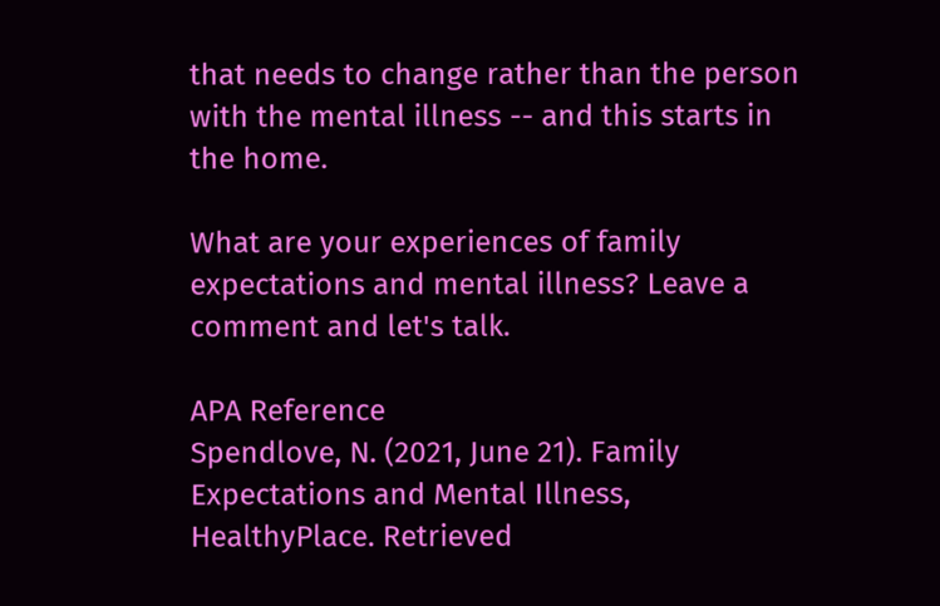that needs to change rather than the person with the mental illness -- and this starts in the home.

What are your experiences of family expectations and mental illness? Leave a comment and let's talk.

APA Reference
Spendlove, N. (2021, June 21). Family Expectations and Mental Illness, HealthyPlace. Retrieved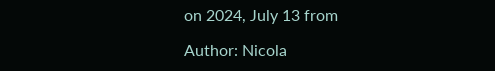on 2024, July 13 from

Author: Nicola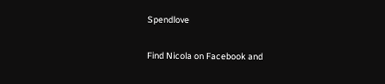Spendlove

Find Nicola on Facebook and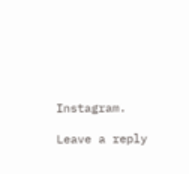Instagram.

Leave a reply